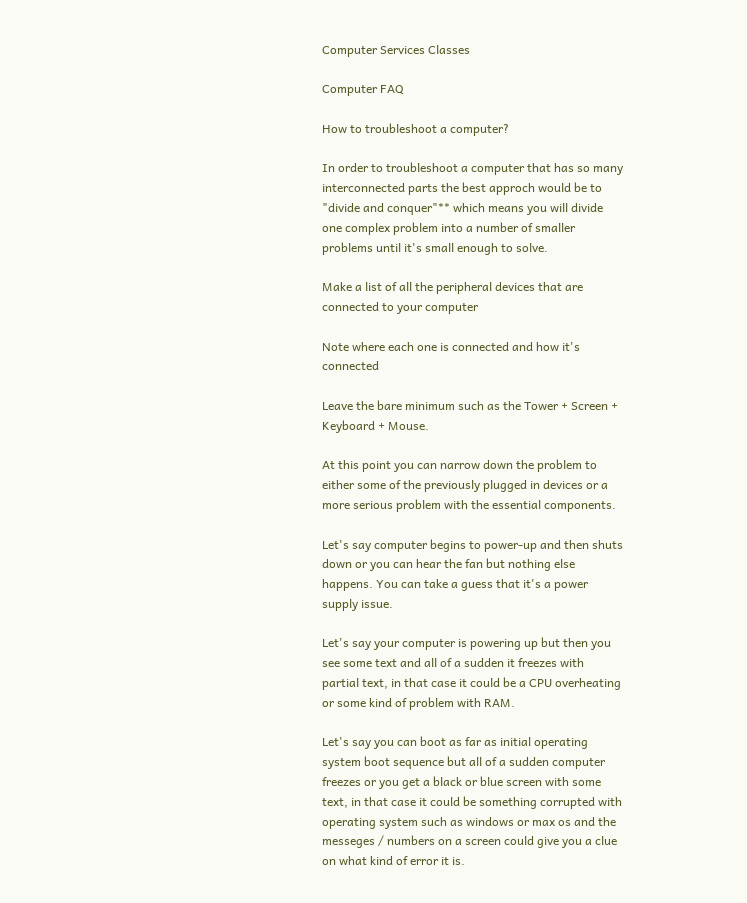Computer Services Classes

Computer FAQ

How to troubleshoot a computer?

In order to troubleshoot a computer that has so many interconnected parts the best approch would be to "divide and conquer"** which means you will divide one complex problem into a number of smaller problems until it's small enough to solve.

Make a list of all the peripheral devices that are connected to your computer

Note where each one is connected and how it's connected

Leave the bare minimum such as the Tower + Screen + Keyboard + Mouse.

At this point you can narrow down the problem to either some of the previously plugged in devices or a more serious problem with the essential components.

Let's say computer begins to power-up and then shuts down or you can hear the fan but nothing else happens. You can take a guess that it's a power supply issue.

Let's say your computer is powering up but then you see some text and all of a sudden it freezes with partial text, in that case it could be a CPU overheating or some kind of problem with RAM.

Let's say you can boot as far as initial operating system boot sequence but all of a sudden computer freezes or you get a black or blue screen with some text, in that case it could be something corrupted with operating system such as windows or max os and the messeges / numbers on a screen could give you a clue on what kind of error it is.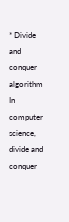* Divide and conquer algorithm
In computer science, divide and conquer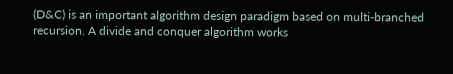(D&C) is an important algorithm design paradigm based on multi-branched recursion. A divide and conquer algorithm works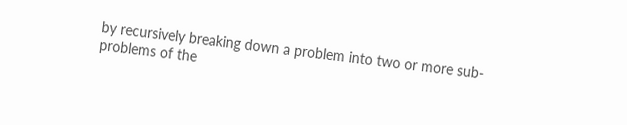by recursively breaking down a problem into two or more sub-problems of the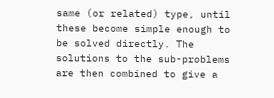same (or related) type, until these become simple enough to be solved directly. The solutions to the sub-problems are then combined to give a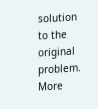solution to the original problem. More